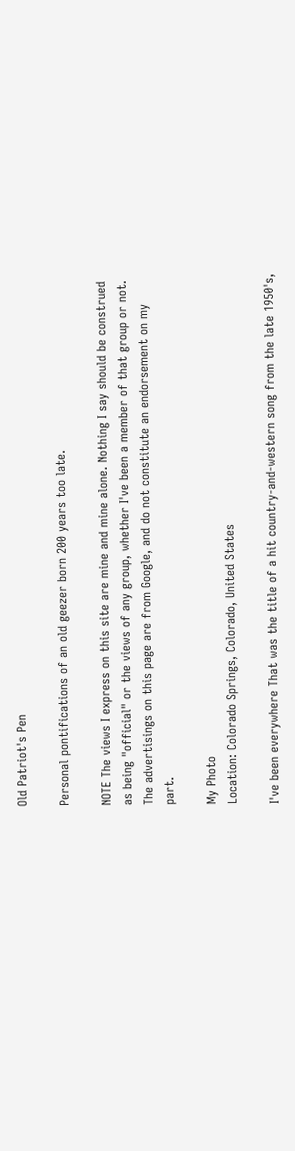Old Patriot's Pen

Personal pontifications of an old geezer born 200 years too late.

NOTE The views I express on this site are mine and mine alone. Nothing I say should be construed as being "official" or the views of any group, whether I've been a member of that group or not. The advertisings on this page are from Google, and do not constitute an endorsement on my part.

My Photo
Location: Colorado Springs, Colorado, United States

I've been everywhere That was the title of a hit country-and-western song from the late 1950's,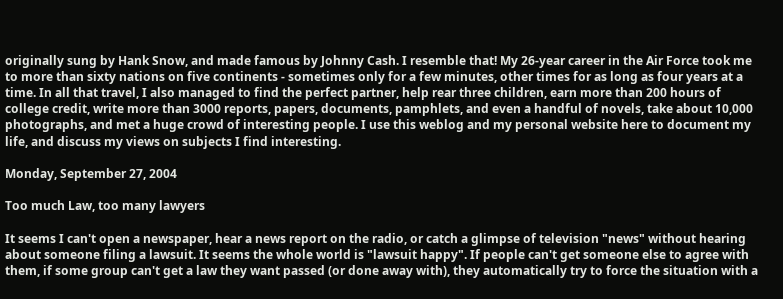originally sung by Hank Snow, and made famous by Johnny Cash. I resemble that! My 26-year career in the Air Force took me to more than sixty nations on five continents - sometimes only for a few minutes, other times for as long as four years at a time. In all that travel, I also managed to find the perfect partner, help rear three children, earn more than 200 hours of college credit, write more than 3000 reports, papers, documents, pamphlets, and even a handful of novels, take about 10,000 photographs, and met a huge crowd of interesting people. I use this weblog and my personal website here to document my life, and discuss my views on subjects I find interesting.

Monday, September 27, 2004

Too much Law, too many lawyers

It seems I can't open a newspaper, hear a news report on the radio, or catch a glimpse of television "news" without hearing about someone filing a lawsuit. It seems the whole world is "lawsuit happy". If people can't get someone else to agree with them, if some group can't get a law they want passed (or done away with), they automatically try to force the situation with a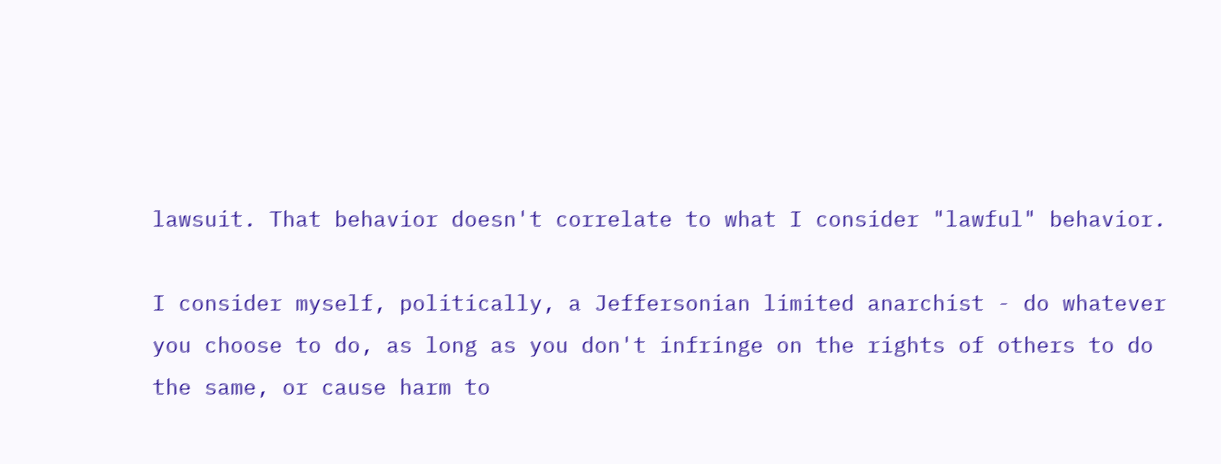lawsuit. That behavior doesn't correlate to what I consider "lawful" behavior.

I consider myself, politically, a Jeffersonian limited anarchist - do whatever you choose to do, as long as you don't infringe on the rights of others to do the same, or cause harm to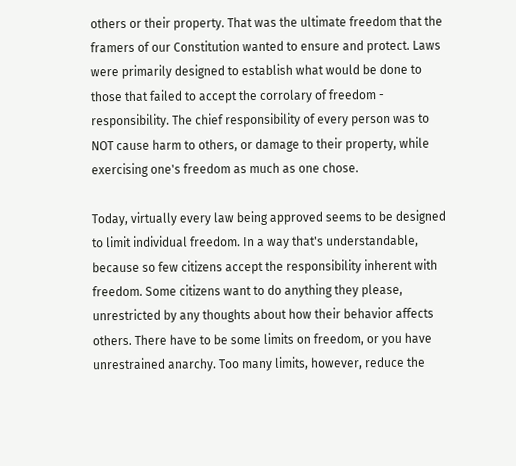others or their property. That was the ultimate freedom that the framers of our Constitution wanted to ensure and protect. Laws were primarily designed to establish what would be done to those that failed to accept the corrolary of freedom - responsibility. The chief responsibility of every person was to NOT cause harm to others, or damage to their property, while exercising one's freedom as much as one chose.

Today, virtually every law being approved seems to be designed to limit individual freedom. In a way that's understandable, because so few citizens accept the responsibility inherent with freedom. Some citizens want to do anything they please, unrestricted by any thoughts about how their behavior affects others. There have to be some limits on freedom, or you have unrestrained anarchy. Too many limits, however, reduce the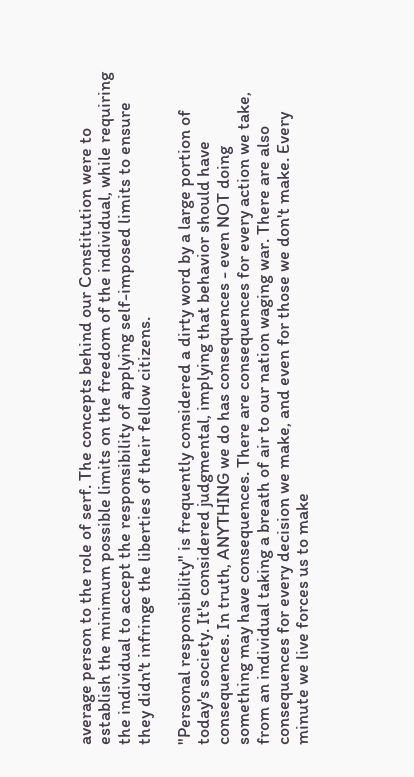average person to the role of serf. The concepts behind our Constitution were to establish the minimum possible limits on the freedom of the individual, while requiring the individual to accept the responsibility of applying self-imposed limits to ensure they didn't infringe the liberties of their fellow citizens.

"Personal responsibility" is frequently considered a dirty word by a large portion of today's society. It's considered judgmental, implying that behavior should have consequences. In truth, ANYTHING we do has consequences - even NOT doing something may have consequences. There are consequences for every action we take, from an individual taking a breath of air to our nation waging war. There are also consequences for every decision we make, and even for those we don't make. Every minute we live forces us to make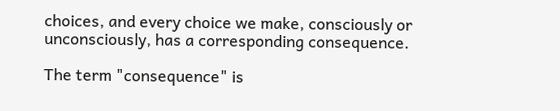choices, and every choice we make, consciously or unconsciously, has a corresponding consequence.

The term "consequence" is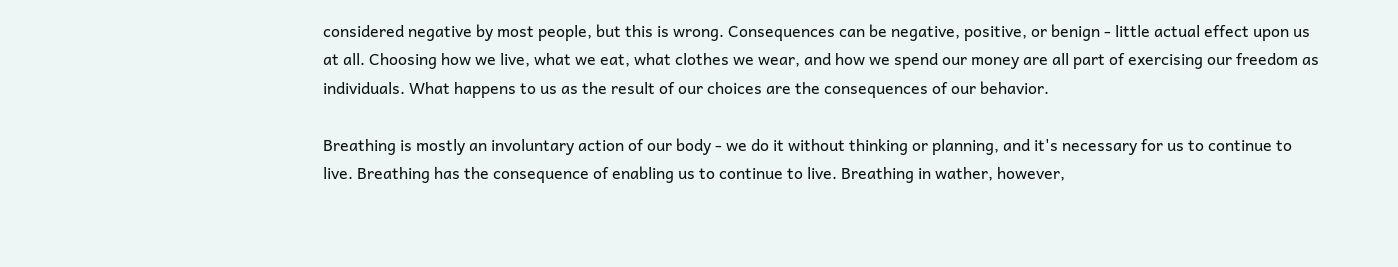considered negative by most people, but this is wrong. Consequences can be negative, positive, or benign - little actual effect upon us at all. Choosing how we live, what we eat, what clothes we wear, and how we spend our money are all part of exercising our freedom as individuals. What happens to us as the result of our choices are the consequences of our behavior.

Breathing is mostly an involuntary action of our body - we do it without thinking or planning, and it's necessary for us to continue to live. Breathing has the consequence of enabling us to continue to live. Breathing in wather, however,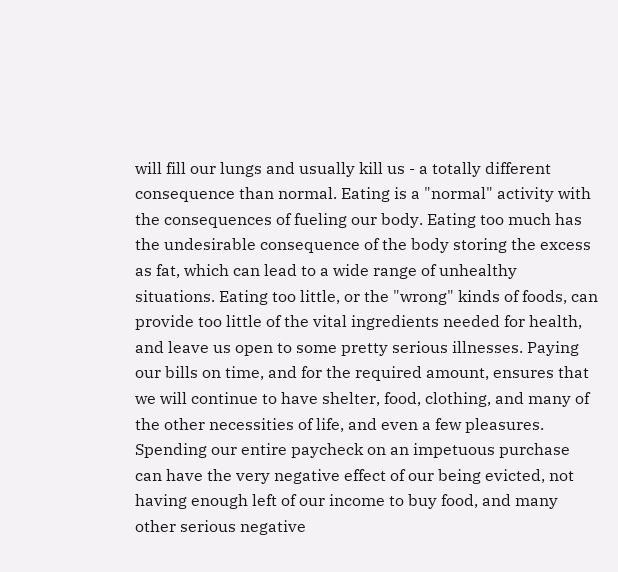will fill our lungs and usually kill us - a totally different consequence than normal. Eating is a "normal" activity with the consequences of fueling our body. Eating too much has the undesirable consequence of the body storing the excess as fat, which can lead to a wide range of unhealthy situations. Eating too little, or the "wrong" kinds of foods, can provide too little of the vital ingredients needed for health, and leave us open to some pretty serious illnesses. Paying our bills on time, and for the required amount, ensures that we will continue to have shelter, food, clothing, and many of the other necessities of life, and even a few pleasures. Spending our entire paycheck on an impetuous purchase can have the very negative effect of our being evicted, not having enough left of our income to buy food, and many other serious negative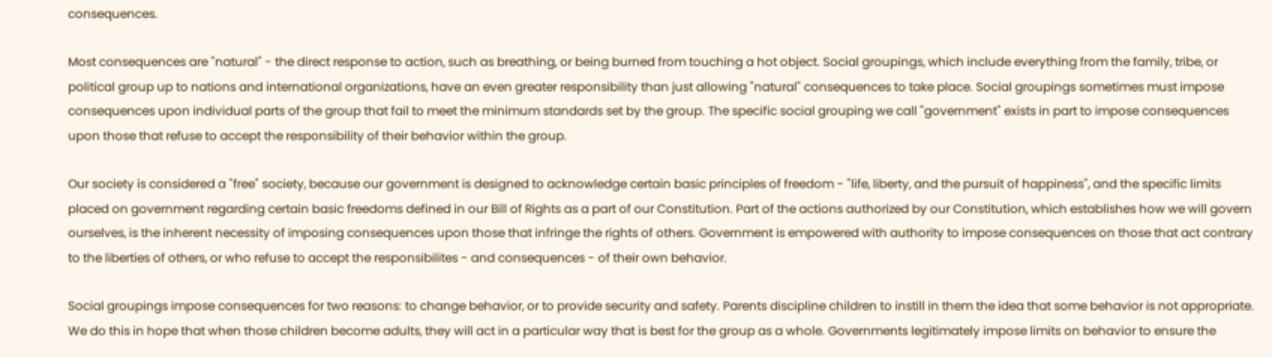consequences.

Most consequences are "natural" - the direct response to action, such as breathing, or being burned from touching a hot object. Social groupings, which include everything from the family, tribe, or political group up to nations and international organizations, have an even greater responsibility than just allowing "natural" consequences to take place. Social groupings sometimes must impose consequences upon individual parts of the group that fail to meet the minimum standards set by the group. The specific social grouping we call "government" exists in part to impose consequences upon those that refuse to accept the responsibility of their behavior within the group.

Our society is considered a "free" society, because our government is designed to acknowledge certain basic principles of freedom - "life, liberty, and the pursuit of happiness", and the specific limits placed on government regarding certain basic freedoms defined in our Bill of Rights as a part of our Constitution. Part of the actions authorized by our Constitution, which establishes how we will govern ourselves, is the inherent necessity of imposing consequences upon those that infringe the rights of others. Government is empowered with authority to impose consequences on those that act contrary to the liberties of others, or who refuse to accept the responsibilites - and consequences - of their own behavior.

Social groupings impose consequences for two reasons: to change behavior, or to provide security and safety. Parents discipline children to instill in them the idea that some behavior is not appropriate. We do this in hope that when those children become adults, they will act in a particular way that is best for the group as a whole. Governments legitimately impose limits on behavior to ensure the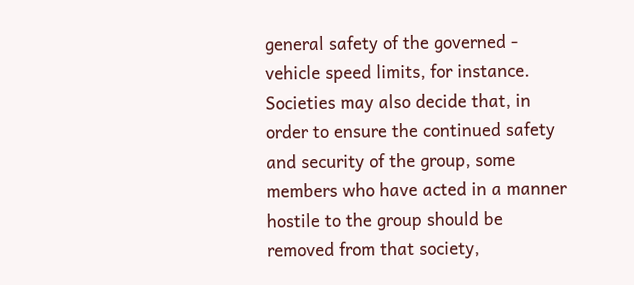general safety of the governed - vehicle speed limits, for instance. Societies may also decide that, in order to ensure the continued safety and security of the group, some members who have acted in a manner hostile to the group should be removed from that society,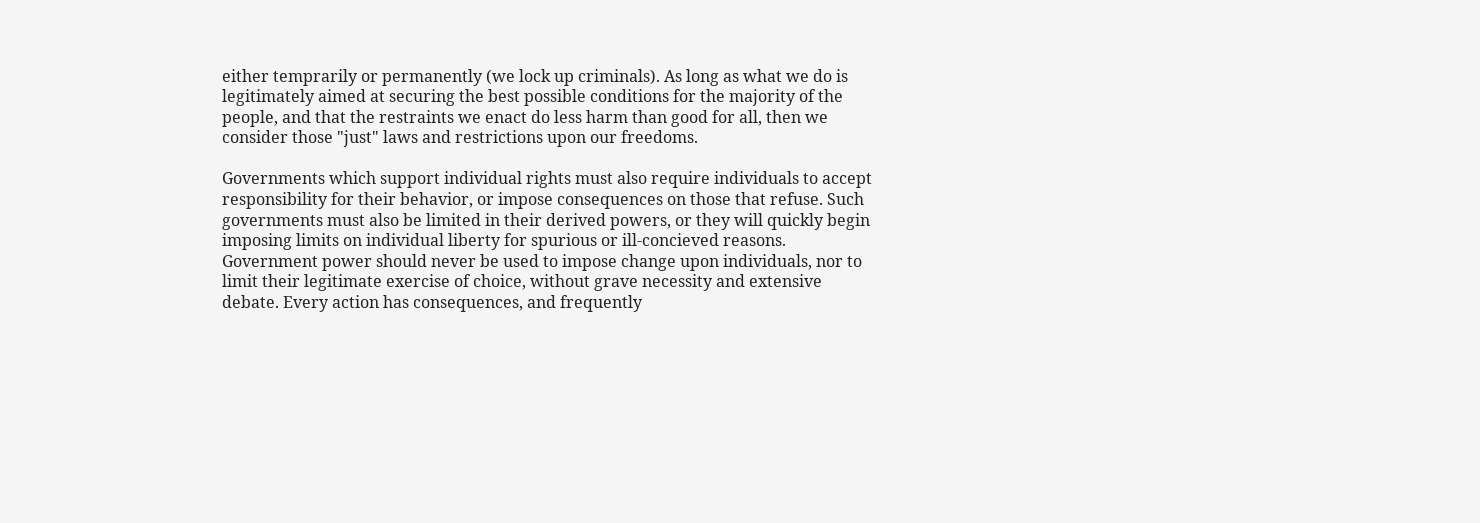either temprarily or permanently (we lock up criminals). As long as what we do is legitimately aimed at securing the best possible conditions for the majority of the people, and that the restraints we enact do less harm than good for all, then we consider those "just" laws and restrictions upon our freedoms.

Governments which support individual rights must also require individuals to accept responsibility for their behavior, or impose consequences on those that refuse. Such governments must also be limited in their derived powers, or they will quickly begin imposing limits on individual liberty for spurious or ill-concieved reasons. Government power should never be used to impose change upon individuals, nor to limit their legitimate exercise of choice, without grave necessity and extensive debate. Every action has consequences, and frequently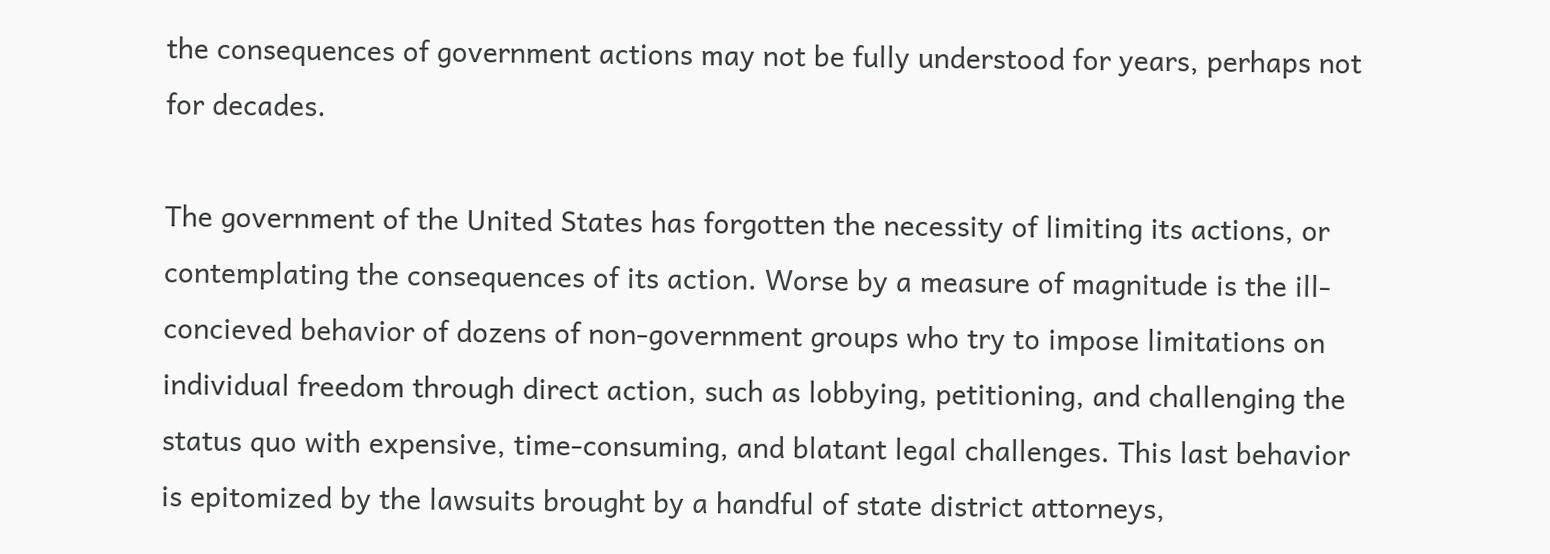the consequences of government actions may not be fully understood for years, perhaps not for decades.

The government of the United States has forgotten the necessity of limiting its actions, or contemplating the consequences of its action. Worse by a measure of magnitude is the ill-concieved behavior of dozens of non-government groups who try to impose limitations on individual freedom through direct action, such as lobbying, petitioning, and challenging the status quo with expensive, time-consuming, and blatant legal challenges. This last behavior is epitomized by the lawsuits brought by a handful of state district attorneys,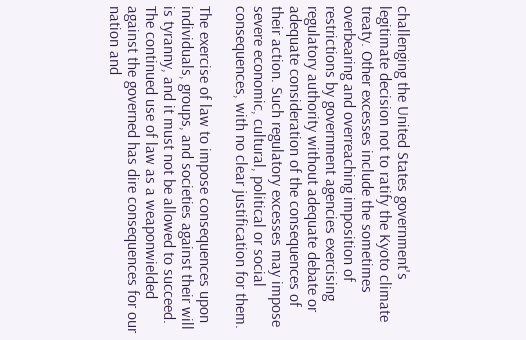challenging the United States government's legitimate decision not to ratify the Kyoto climate treaty. Other excesses include the sometimes overbearing and overreaching imposition of restrictions by government agencies exercising regulatory authority without adequate debate or adequate consideration of the consequences of their action. Such regulatory excesses may impose severe economic, cultural, political or social consequences, with no clear justification for them.

The exercise of law to impose consequences upon individuals, groups, and societies against their will is tyranny, and it must not be allowed to succeed. The continued use of law as a weaponwielded against the governed has dire consequences for our nation and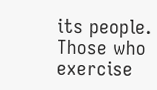its people. Those who exercise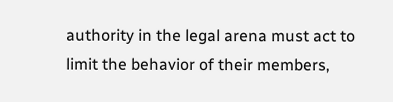authority in the legal arena must act to limit the behavior of their members,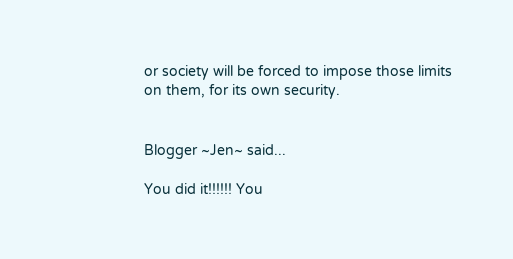or society will be forced to impose those limits on them, for its own security.


Blogger ~Jen~ said...

You did it!!!!!! You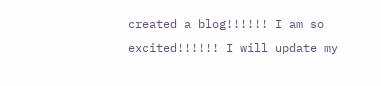created a blog!!!!!! I am so excited!!!!!! I will update my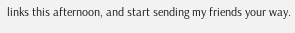links this afternoon, and start sending my friends your way.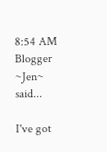8:54 AM
Blogger ~Jen~ said...

I've got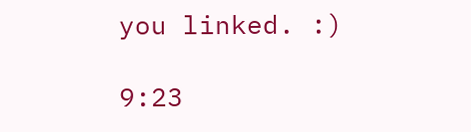you linked. :)

9:23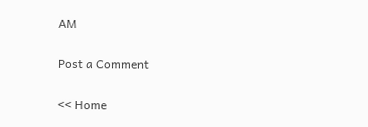AM

Post a Comment

<< Home